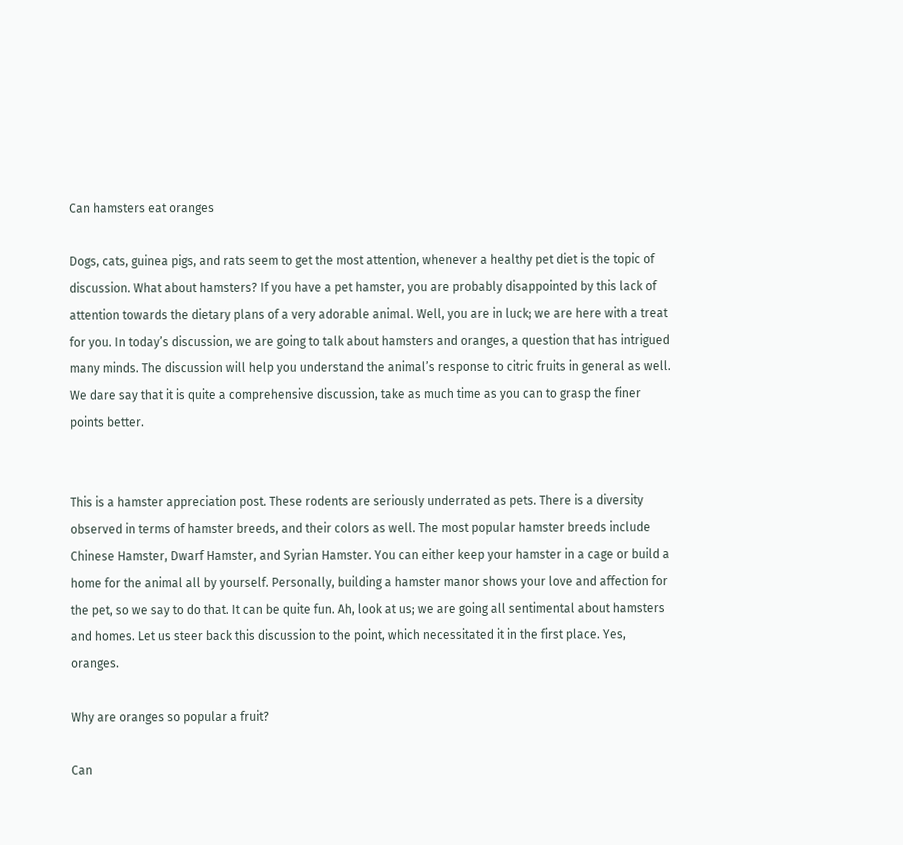Can hamsters eat oranges

Dogs, cats, guinea pigs, and rats seem to get the most attention, whenever a healthy pet diet is the topic of discussion. What about hamsters? If you have a pet hamster, you are probably disappointed by this lack of attention towards the dietary plans of a very adorable animal. Well, you are in luck; we are here with a treat for you. In today’s discussion, we are going to talk about hamsters and oranges, a question that has intrigued many minds. The discussion will help you understand the animal’s response to citric fruits in general as well. We dare say that it is quite a comprehensive discussion, take as much time as you can to grasp the finer points better.


This is a hamster appreciation post. These rodents are seriously underrated as pets. There is a diversity observed in terms of hamster breeds, and their colors as well. The most popular hamster breeds include Chinese Hamster, Dwarf Hamster, and Syrian Hamster. You can either keep your hamster in a cage or build a home for the animal all by yourself. Personally, building a hamster manor shows your love and affection for the pet, so we say to do that. It can be quite fun. Ah, look at us; we are going all sentimental about hamsters and homes. Let us steer back this discussion to the point, which necessitated it in the first place. Yes, oranges.

Why are oranges so popular a fruit?

Can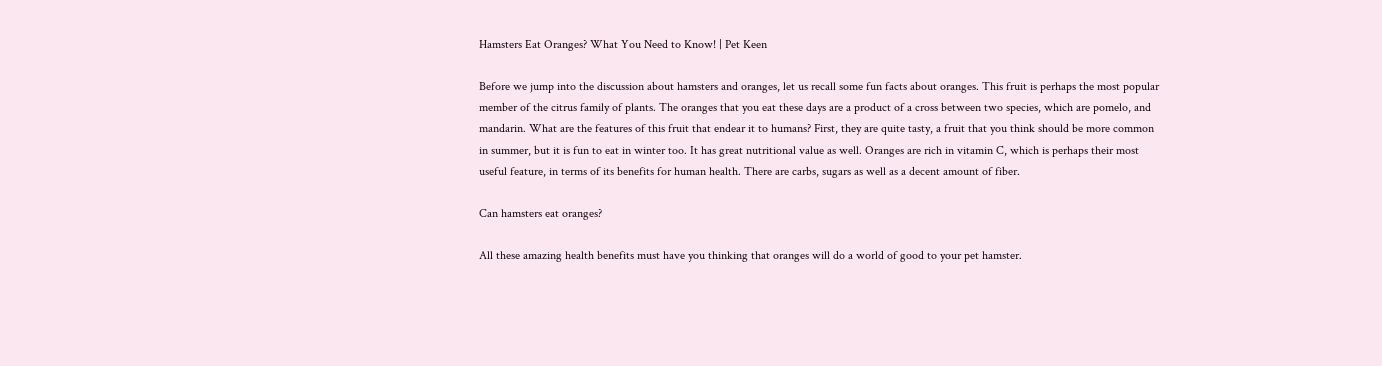Hamsters Eat Oranges? What You Need to Know! | Pet Keen

Before we jump into the discussion about hamsters and oranges, let us recall some fun facts about oranges. This fruit is perhaps the most popular member of the citrus family of plants. The oranges that you eat these days are a product of a cross between two species, which are pomelo, and mandarin. What are the features of this fruit that endear it to humans? First, they are quite tasty, a fruit that you think should be more common in summer, but it is fun to eat in winter too. It has great nutritional value as well. Oranges are rich in vitamin C, which is perhaps their most useful feature, in terms of its benefits for human health. There are carbs, sugars as well as a decent amount of fiber.

Can hamsters eat oranges?

All these amazing health benefits must have you thinking that oranges will do a world of good to your pet hamster.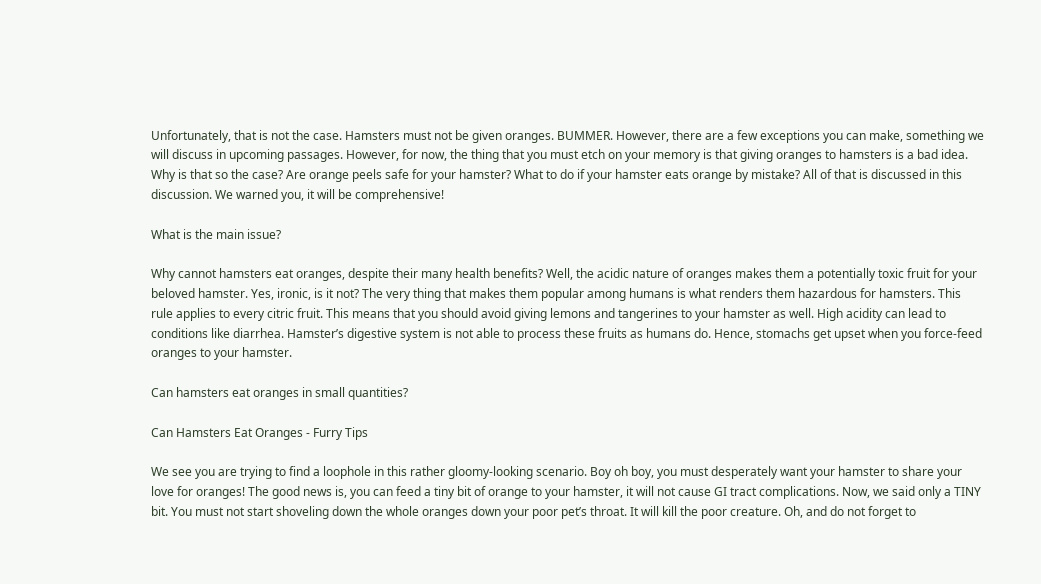Unfortunately, that is not the case. Hamsters must not be given oranges. BUMMER. However, there are a few exceptions you can make, something we will discuss in upcoming passages. However, for now, the thing that you must etch on your memory is that giving oranges to hamsters is a bad idea. Why is that so the case? Are orange peels safe for your hamster? What to do if your hamster eats orange by mistake? All of that is discussed in this discussion. We warned you, it will be comprehensive!

What is the main issue?

Why cannot hamsters eat oranges, despite their many health benefits? Well, the acidic nature of oranges makes them a potentially toxic fruit for your beloved hamster. Yes, ironic, is it not? The very thing that makes them popular among humans is what renders them hazardous for hamsters. This rule applies to every citric fruit. This means that you should avoid giving lemons and tangerines to your hamster as well. High acidity can lead to conditions like diarrhea. Hamster’s digestive system is not able to process these fruits as humans do. Hence, stomachs get upset when you force-feed oranges to your hamster.

Can hamsters eat oranges in small quantities?

Can Hamsters Eat Oranges - Furry Tips

We see you are trying to find a loophole in this rather gloomy-looking scenario. Boy oh boy, you must desperately want your hamster to share your love for oranges! The good news is, you can feed a tiny bit of orange to your hamster, it will not cause GI tract complications. Now, we said only a TINY bit. You must not start shoveling down the whole oranges down your poor pet’s throat. It will kill the poor creature. Oh, and do not forget to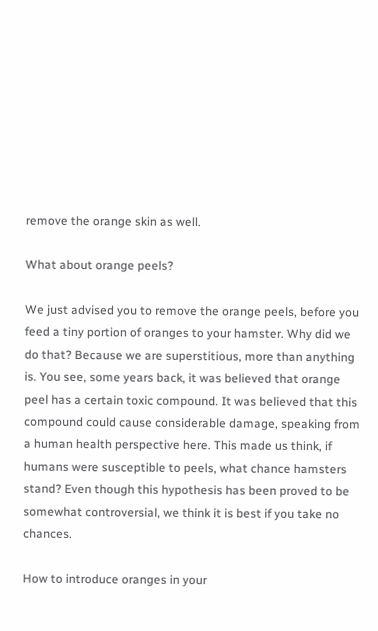remove the orange skin as well.

What about orange peels?

We just advised you to remove the orange peels, before you feed a tiny portion of oranges to your hamster. Why did we do that? Because we are superstitious, more than anything is. You see, some years back, it was believed that orange peel has a certain toxic compound. It was believed that this compound could cause considerable damage, speaking from a human health perspective here. This made us think, if humans were susceptible to peels, what chance hamsters stand? Even though this hypothesis has been proved to be somewhat controversial, we think it is best if you take no chances.

How to introduce oranges in your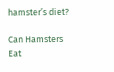hamster’s diet?

Can Hamsters Eat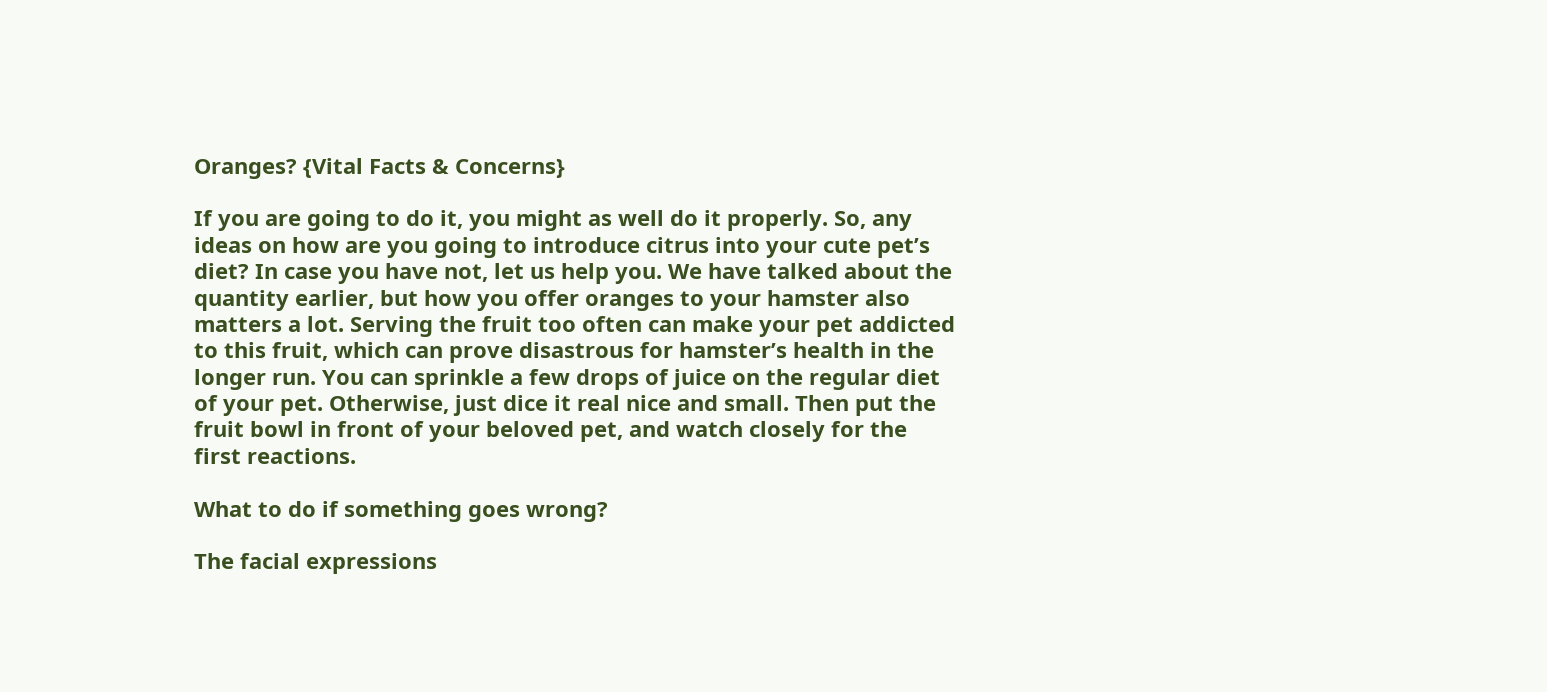Oranges? {Vital Facts & Concerns}

If you are going to do it, you might as well do it properly. So, any ideas on how are you going to introduce citrus into your cute pet’s diet? In case you have not, let us help you. We have talked about the quantity earlier, but how you offer oranges to your hamster also matters a lot. Serving the fruit too often can make your pet addicted to this fruit, which can prove disastrous for hamster’s health in the longer run. You can sprinkle a few drops of juice on the regular diet of your pet. Otherwise, just dice it real nice and small. Then put the fruit bowl in front of your beloved pet, and watch closely for the first reactions.

What to do if something goes wrong?

The facial expressions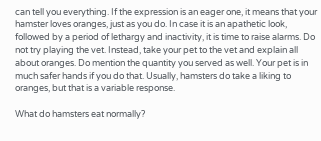can tell you everything. If the expression is an eager one, it means that your hamster loves oranges, just as you do. In case it is an apathetic look, followed by a period of lethargy and inactivity, it is time to raise alarms. Do not try playing the vet. Instead, take your pet to the vet and explain all about oranges. Do mention the quantity you served as well. Your pet is in much safer hands if you do that. Usually, hamsters do take a liking to oranges, but that is a variable response.

What do hamsters eat normally?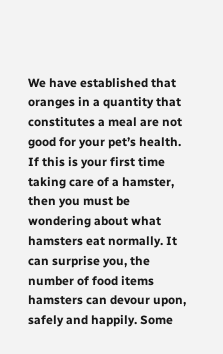We have established that oranges in a quantity that constitutes a meal are not good for your pet’s health. If this is your first time taking care of a hamster, then you must be wondering about what hamsters eat normally. It can surprise you, the number of food items hamsters can devour upon, safely and happily. Some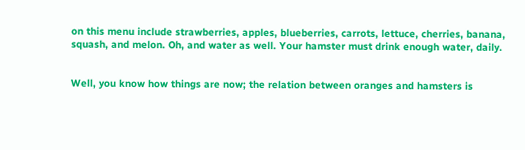on this menu include strawberries, apples, blueberries, carrots, lettuce, cherries, banana, squash, and melon. Oh, and water as well. Your hamster must drink enough water, daily.


Well, you know how things are now; the relation between oranges and hamsters is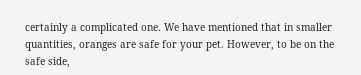certainly a complicated one. We have mentioned that in smaller quantities, oranges are safe for your pet. However, to be on the safe side,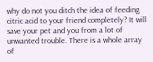why do not you ditch the idea of feeding citric acid to your friend completely? It will save your pet and you from a lot of unwanted trouble. There is a whole array of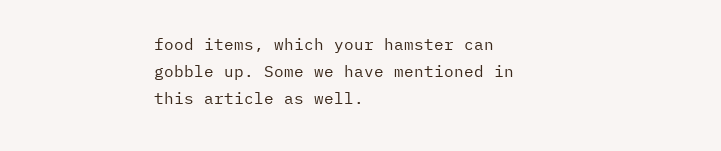food items, which your hamster can gobble up. Some we have mentioned in this article as well.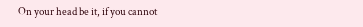On your head be it, if you cannot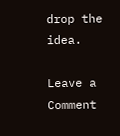drop the idea.

Leave a Comment